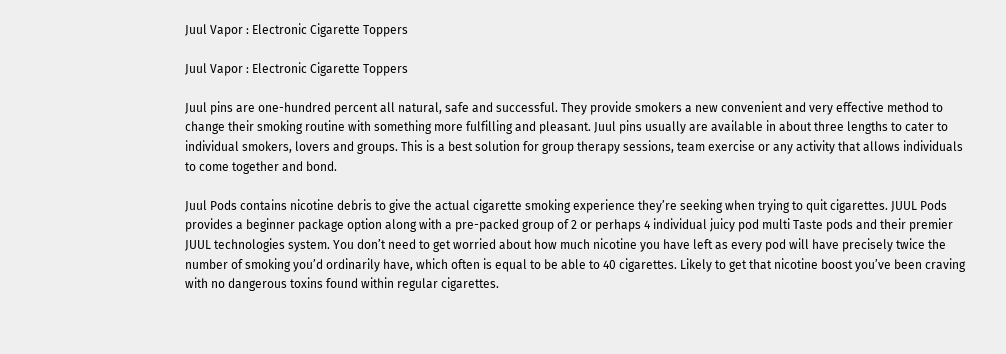Juul Vapor : Electronic Cigarette Toppers

Juul Vapor : Electronic Cigarette Toppers

Juul pins are one-hundred percent all natural, safe and successful. They provide smokers a new convenient and very effective method to change their smoking routine with something more fulfilling and pleasant. Juul pins usually are available in about three lengths to cater to individual smokers, lovers and groups. This is a best solution for group therapy sessions, team exercise or any activity that allows individuals to come together and bond.

Juul Pods contains nicotine debris to give the actual cigarette smoking experience they’re seeking when trying to quit cigarettes. JUUL Pods provides a beginner package option along with a pre-packed group of 2 or perhaps 4 individual juicy pod multi Taste pods and their premier JUUL technologies system. You don’t need to get worried about how much nicotine you have left as every pod will have precisely twice the number of smoking you’d ordinarily have, which often is equal to be able to 40 cigarettes. Likely to get that nicotine boost you’ve been craving with no dangerous toxins found within regular cigarettes.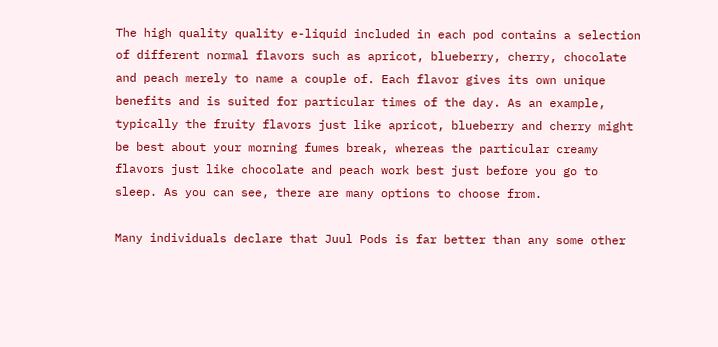The high quality quality e-liquid included in each pod contains a selection of different normal flavors such as apricot, blueberry, cherry, chocolate and peach merely to name a couple of. Each flavor gives its own unique benefits and is suited for particular times of the day. As an example, typically the fruity flavors just like apricot, blueberry and cherry might be best about your morning fumes break, whereas the particular creamy flavors just like chocolate and peach work best just before you go to sleep. As you can see, there are many options to choose from.

Many individuals declare that Juul Pods is far better than any some other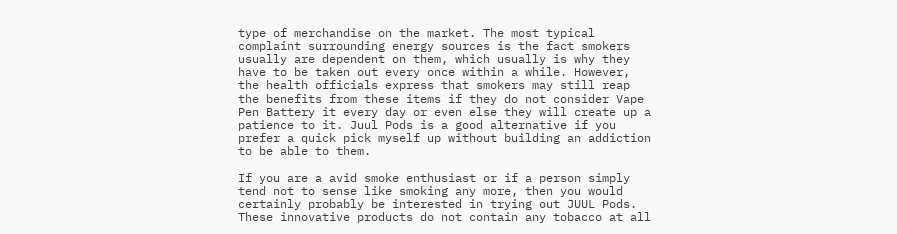type of merchandise on the market. The most typical complaint surrounding energy sources is the fact smokers usually are dependent on them, which usually is why they have to be taken out every once within a while. However, the health officials express that smokers may still reap the benefits from these items if they do not consider Vape Pen Battery it every day or even else they will create up a patience to it. Juul Pods is a good alternative if you prefer a quick pick myself up without building an addiction to be able to them.

If you are a avid smoke enthusiast or if a person simply tend not to sense like smoking any more, then you would certainly probably be interested in trying out JUUL Pods. These innovative products do not contain any tobacco at all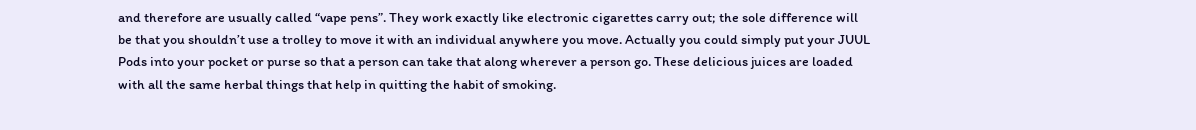and therefore are usually called “vape pens”. They work exactly like electronic cigarettes carry out; the sole difference will be that you shouldn’t use a trolley to move it with an individual anywhere you move. Actually you could simply put your JUUL Pods into your pocket or purse so that a person can take that along wherever a person go. These delicious juices are loaded with all the same herbal things that help in quitting the habit of smoking.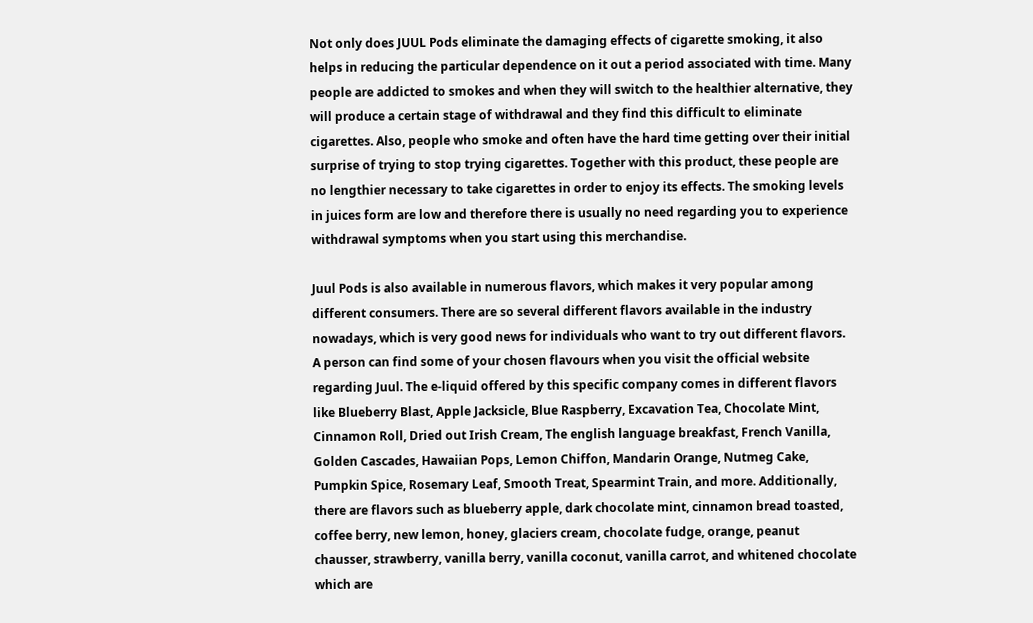Not only does JUUL Pods eliminate the damaging effects of cigarette smoking, it also helps in reducing the particular dependence on it out a period associated with time. Many people are addicted to smokes and when they will switch to the healthier alternative, they will produce a certain stage of withdrawal and they find this difficult to eliminate cigarettes. Also, people who smoke and often have the hard time getting over their initial surprise of trying to stop trying cigarettes. Together with this product, these people are no lengthier necessary to take cigarettes in order to enjoy its effects. The smoking levels in juices form are low and therefore there is usually no need regarding you to experience withdrawal symptoms when you start using this merchandise.

Juul Pods is also available in numerous flavors, which makes it very popular among different consumers. There are so several different flavors available in the industry nowadays, which is very good news for individuals who want to try out different flavors. A person can find some of your chosen flavours when you visit the official website regarding Juul. The e-liquid offered by this specific company comes in different flavors like Blueberry Blast, Apple Jacksicle, Blue Raspberry, Excavation Tea, Chocolate Mint, Cinnamon Roll, Dried out Irish Cream, The english language breakfast, French Vanilla, Golden Cascades, Hawaiian Pops, Lemon Chiffon, Mandarin Orange, Nutmeg Cake, Pumpkin Spice, Rosemary Leaf, Smooth Treat, Spearmint Train, and more. Additionally, there are flavors such as blueberry apple, dark chocolate mint, cinnamon bread toasted, coffee berry, new lemon, honey, glaciers cream, chocolate fudge, orange, peanut chausser, strawberry, vanilla berry, vanilla coconut, vanilla carrot, and whitened chocolate which are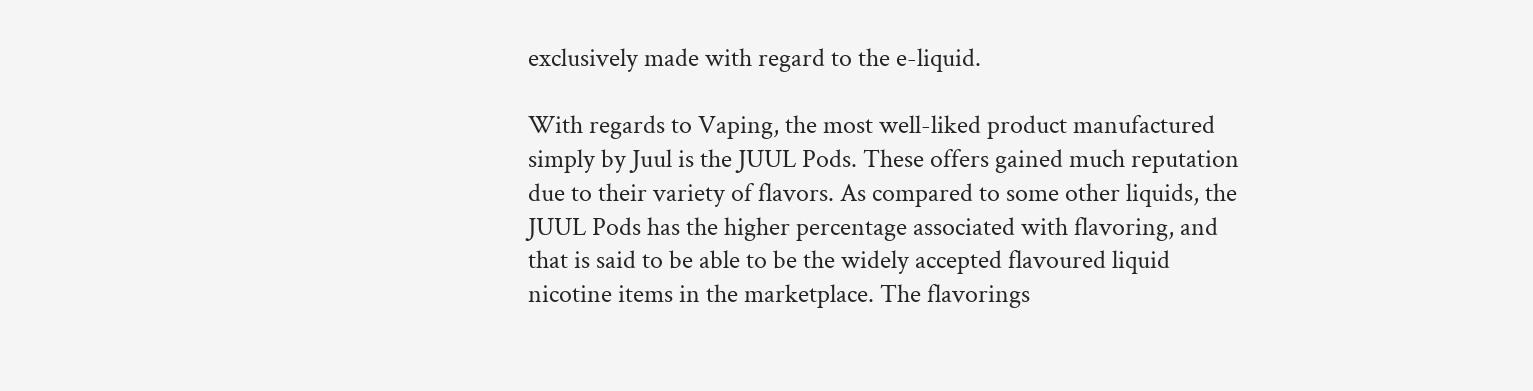exclusively made with regard to the e-liquid.

With regards to Vaping, the most well-liked product manufactured simply by Juul is the JUUL Pods. These offers gained much reputation due to their variety of flavors. As compared to some other liquids, the JUUL Pods has the higher percentage associated with flavoring, and that is said to be able to be the widely accepted flavoured liquid nicotine items in the marketplace. The flavorings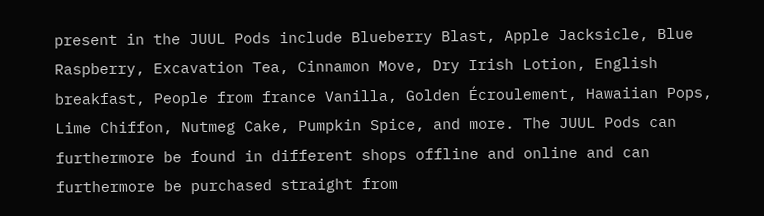present in the JUUL Pods include Blueberry Blast, Apple Jacksicle, Blue Raspberry, Excavation Tea, Cinnamon Move, Dry Irish Lotion, English breakfast, People from france Vanilla, Golden Écroulement, Hawaiian Pops, Lime Chiffon, Nutmeg Cake, Pumpkin Spice, and more. The JUUL Pods can furthermore be found in different shops offline and online and can furthermore be purchased straight from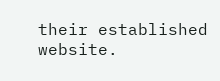their established website.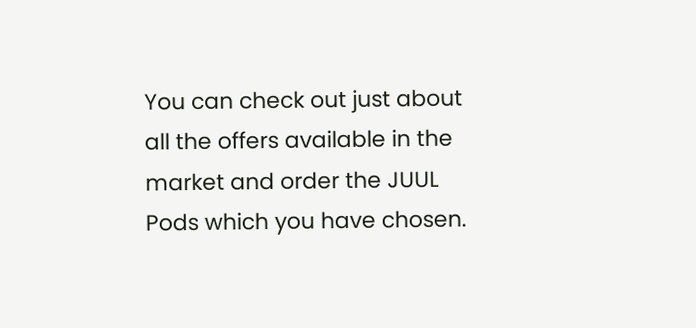You can check out just about all the offers available in the market and order the JUUL Pods which you have chosen.